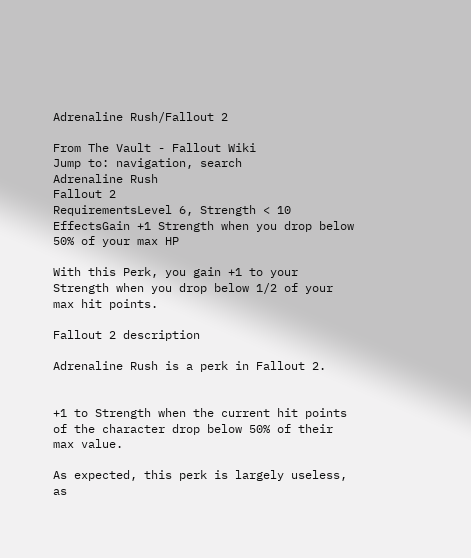Adrenaline Rush/Fallout 2

From The Vault - Fallout Wiki
Jump to: navigation, search
Adrenaline Rush
Fallout 2
RequirementsLevel 6, Strength < 10
EffectsGain +1 Strength when you drop below 50% of your max HP

With this Perk, you gain +1 to your Strength when you drop below 1/2 of your max hit points.

Fallout 2 description

Adrenaline Rush is a perk in Fallout 2.


+1 to Strength when the current hit points of the character drop below 50% of their max value.

As expected, this perk is largely useless, as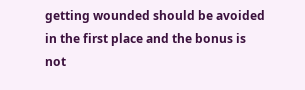getting wounded should be avoided in the first place and the bonus is not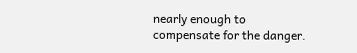nearly enough to compensate for the danger.